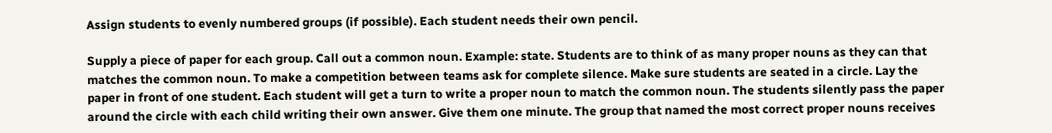Assign students to evenly numbered groups (if possible). Each student needs their own pencil.

Supply a piece of paper for each group. Call out a common noun. Example: state. Students are to think of as many proper nouns as they can that matches the common noun. To make a competition between teams ask for complete silence. Make sure students are seated in a circle. Lay the paper in front of one student. Each student will get a turn to write a proper noun to match the common noun. The students silently pass the paper around the circle with each child writing their own answer. Give them one minute. The group that named the most correct proper nouns receives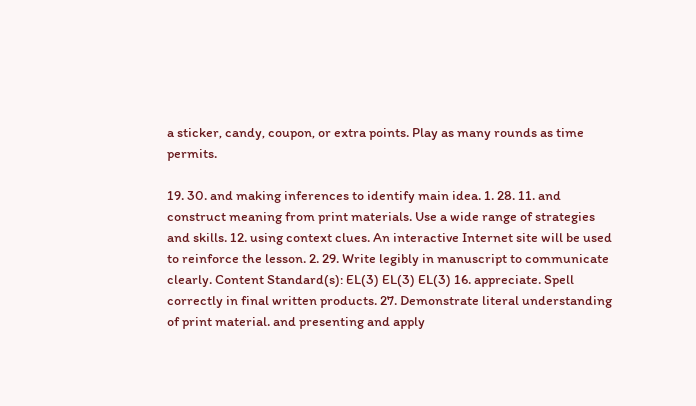a sticker, candy, coupon, or extra points. Play as many rounds as time permits.

19. 30. and making inferences to identify main idea. 1. 28. 11. and construct meaning from print materials. Use a wide range of strategies and skills. 12. using context clues. An interactive Internet site will be used to reinforce the lesson. 2. 29. Write legibly in manuscript to communicate clearly. Content Standard(s): EL(3) EL(3) EL(3) 16. appreciate. Spell correctly in final written products. 27. Demonstrate literal understanding of print material. and presenting and apply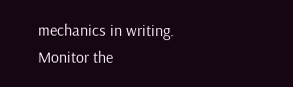mechanics in writing. Monitor the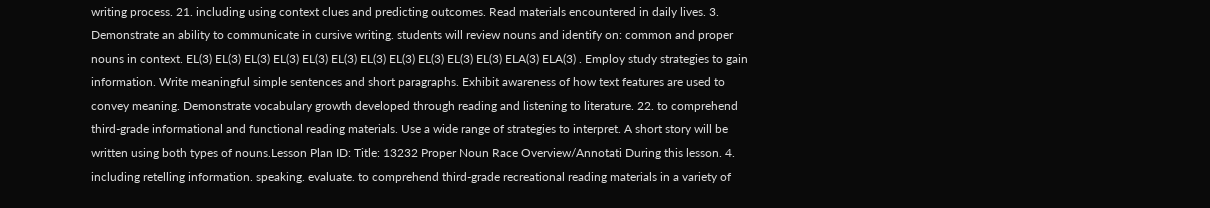writing process. 21. including using context clues and predicting outcomes. Read materials encountered in daily lives. 3. Demonstrate an ability to communicate in cursive writing. students will review nouns and identify on: common and proper nouns in context. EL(3) EL(3) EL(3) EL(3) EL(3) EL(3) EL(3) EL(3) EL(3) EL(3) EL(3) ELA(3) ELA(3) . Employ study strategies to gain information. Write meaningful simple sentences and short paragraphs. Exhibit awareness of how text features are used to convey meaning. Demonstrate vocabulary growth developed through reading and listening to literature. 22. to comprehend third-grade informational and functional reading materials. Use a wide range of strategies to interpret. A short story will be written using both types of nouns.Lesson Plan ID: Title: 13232 Proper Noun Race Overview/Annotati During this lesson. 4. including retelling information. speaking. evaluate. to comprehend third-grade recreational reading materials in a variety of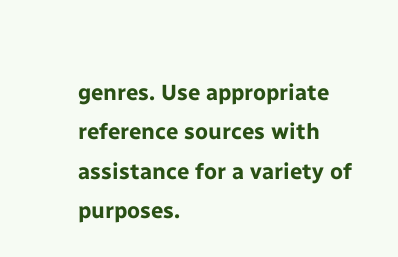genres. Use appropriate reference sources with assistance for a variety of purposes.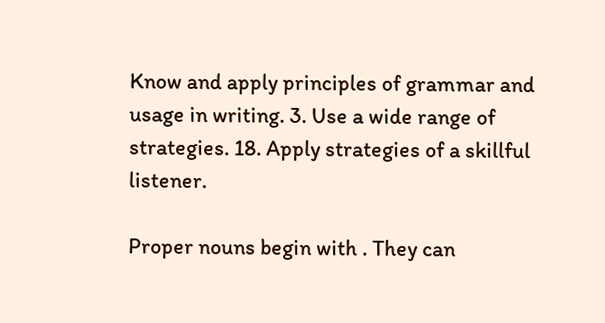Know and apply principles of grammar and usage in writing. 3. Use a wide range of strategies. 18. Apply strategies of a skillful listener.

Proper nouns begin with . They can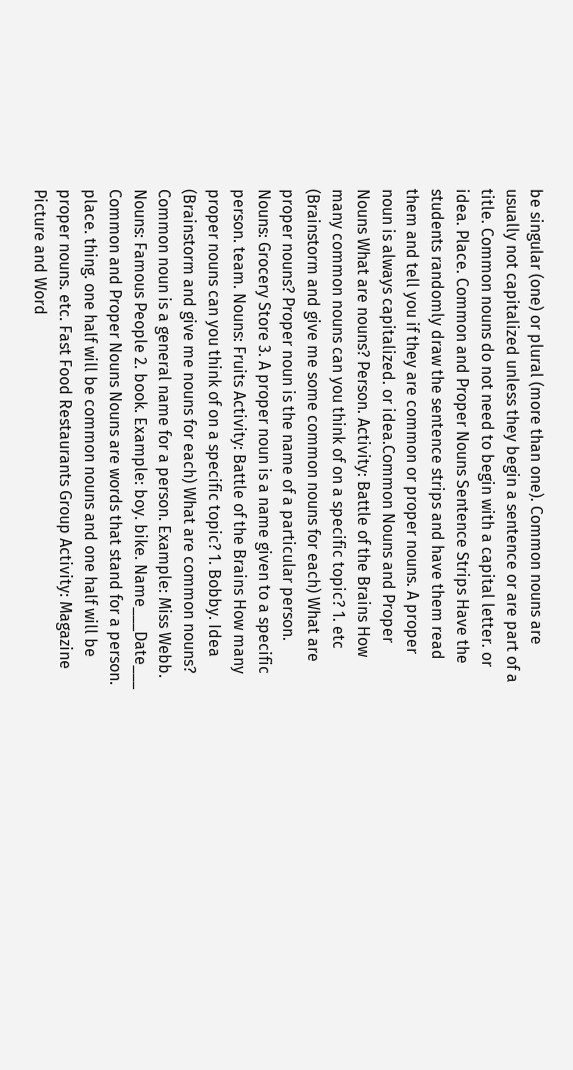be singular (one) or plural (more than one). Common nouns are usually not capitalized unless they begin a sentence or are part of a title. Common nouns do not need to begin with a capital letter. or idea. Place. Common and Proper Nouns Sentence Strips Have the students randomly draw the sentence strips and have them read them and tell you if they are common or proper nouns. A proper noun is always capitalized. or idea.Common Nouns and Proper Nouns What are nouns? Person. Activity: Battle of the Brains How many common nouns can you think of on a specific topic? 1. etc (Brainstorm and give me some common nouns for each) What are proper nouns? Proper noun is the name of a particular person. Nouns: Grocery Store 3. A proper noun is a name given to a specific person. team. Nouns: Fruits Activity: Battle of the Brains How many proper nouns can you think of on a specific topic? 1. Bobby. Idea (Brainstorm and give me nouns for each) What are common nouns? Common noun is a general name for a person. Example: Miss Webb. Nouns: Famous People 2. book. Example: boy. bike. Name___Date___ Common and Proper Nouns Nouns are words that stand for a person. place. thing. one half will be common nouns and one half will be proper nouns. etc. Fast Food Restaurants Group Activity: Magazine Picture and Word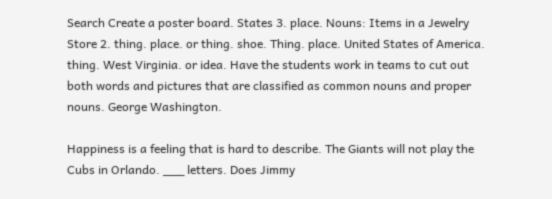Search Create a poster board. States 3. place. Nouns: Items in a Jewelry Store 2. thing. place. or thing. shoe. Thing. place. United States of America. thing. West Virginia. or idea. Have the students work in teams to cut out both words and pictures that are classified as common nouns and proper nouns. George Washington.

Happiness is a feeling that is hard to describe. The Giants will not play the Cubs in Orlando. ___ letters. Does Jimmy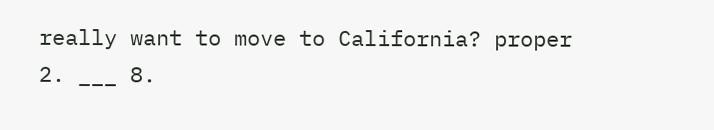really want to move to California? proper 2. ___ 8.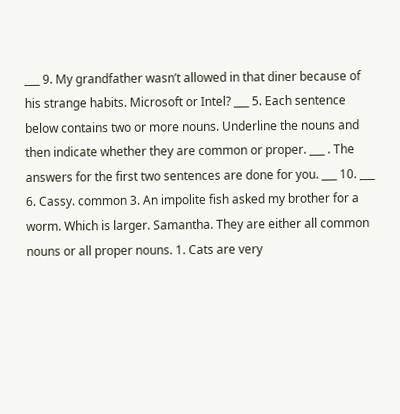___ 9. My grandfather wasn’t allowed in that diner because of his strange habits. Microsoft or Intel? ___ 5. Each sentence below contains two or more nouns. Underline the nouns and then indicate whether they are common or proper. ___ . The answers for the first two sentences are done for you. ___ 10. ___ 6. Cassy. common 3. An impolite fish asked my brother for a worm. Which is larger. Samantha. They are either all common nouns or all proper nouns. 1. Cats are very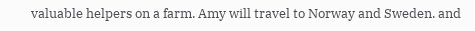valuable helpers on a farm. Amy will travel to Norway and Sweden. and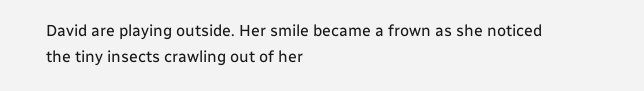David are playing outside. Her smile became a frown as she noticed the tiny insects crawling out of her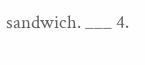sandwich. ___ 4.